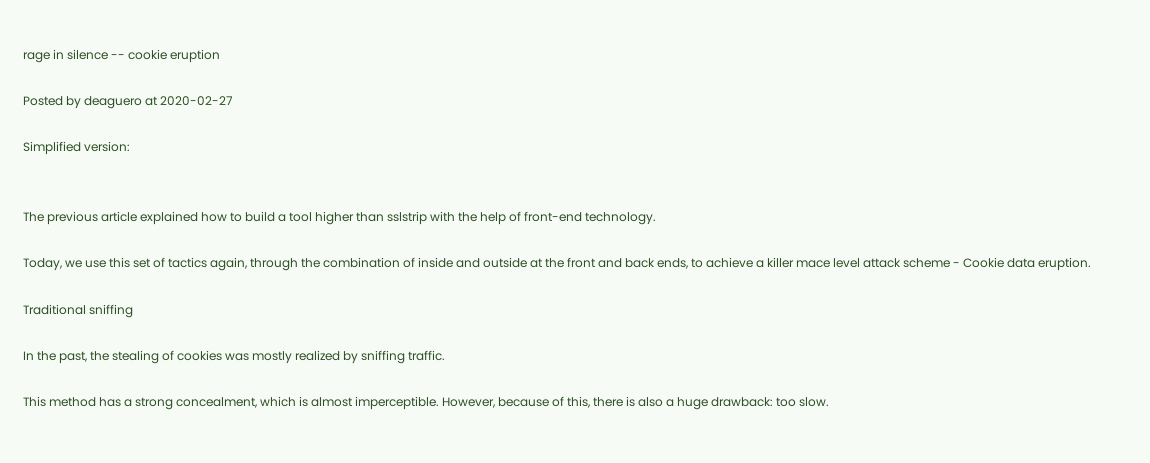rage in silence -- cookie eruption

Posted by deaguero at 2020-02-27

Simplified version:


The previous article explained how to build a tool higher than sslstrip with the help of front-end technology.

Today, we use this set of tactics again, through the combination of inside and outside at the front and back ends, to achieve a killer mace level attack scheme - Cookie data eruption.

Traditional sniffing

In the past, the stealing of cookies was mostly realized by sniffing traffic.

This method has a strong concealment, which is almost imperceptible. However, because of this, there is also a huge drawback: too slow.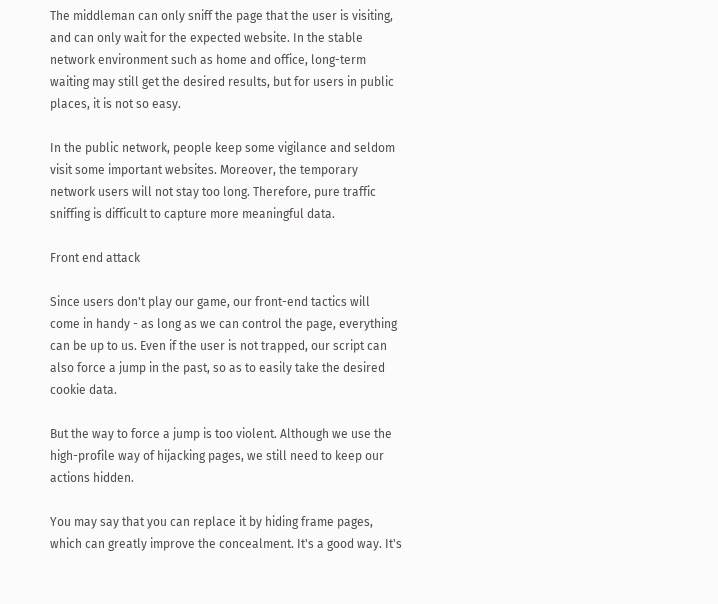The middleman can only sniff the page that the user is visiting, and can only wait for the expected website. In the stable network environment such as home and office, long-term waiting may still get the desired results, but for users in public places, it is not so easy.

In the public network, people keep some vigilance and seldom visit some important websites. Moreover, the temporary network users will not stay too long. Therefore, pure traffic sniffing is difficult to capture more meaningful data.

Front end attack

Since users don't play our game, our front-end tactics will come in handy - as long as we can control the page, everything can be up to us. Even if the user is not trapped, our script can also force a jump in the past, so as to easily take the desired cookie data.

But the way to force a jump is too violent. Although we use the high-profile way of hijacking pages, we still need to keep our actions hidden.

You may say that you can replace it by hiding frame pages, which can greatly improve the concealment. It's a good way. It's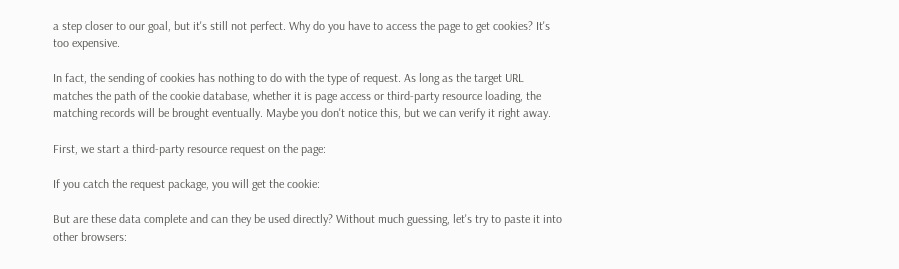a step closer to our goal, but it's still not perfect. Why do you have to access the page to get cookies? It's too expensive.

In fact, the sending of cookies has nothing to do with the type of request. As long as the target URL matches the path of the cookie database, whether it is page access or third-party resource loading, the matching records will be brought eventually. Maybe you don't notice this, but we can verify it right away.

First, we start a third-party resource request on the page:

If you catch the request package, you will get the cookie:

But are these data complete and can they be used directly? Without much guessing, let's try to paste it into other browsers: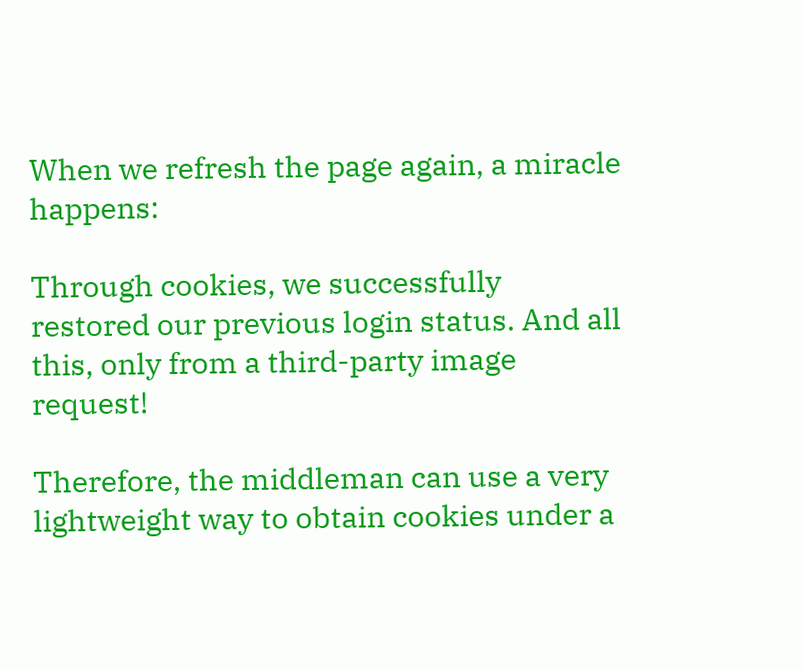When we refresh the page again, a miracle happens:

Through cookies, we successfully restored our previous login status. And all this, only from a third-party image request!

Therefore, the middleman can use a very lightweight way to obtain cookies under a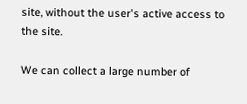site, without the user's active access to the site.

We can collect a large number of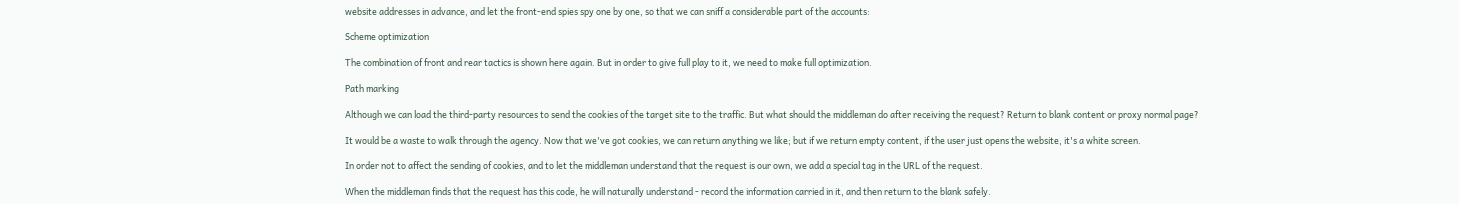website addresses in advance, and let the front-end spies spy one by one, so that we can sniff a considerable part of the accounts:

Scheme optimization

The combination of front and rear tactics is shown here again. But in order to give full play to it, we need to make full optimization.

Path marking

Although we can load the third-party resources to send the cookies of the target site to the traffic. But what should the middleman do after receiving the request? Return to blank content or proxy normal page?

It would be a waste to walk through the agency. Now that we've got cookies, we can return anything we like; but if we return empty content, if the user just opens the website, it's a white screen.

In order not to affect the sending of cookies, and to let the middleman understand that the request is our own, we add a special tag in the URL of the request.

When the middleman finds that the request has this code, he will naturally understand - record the information carried in it, and then return to the blank safely.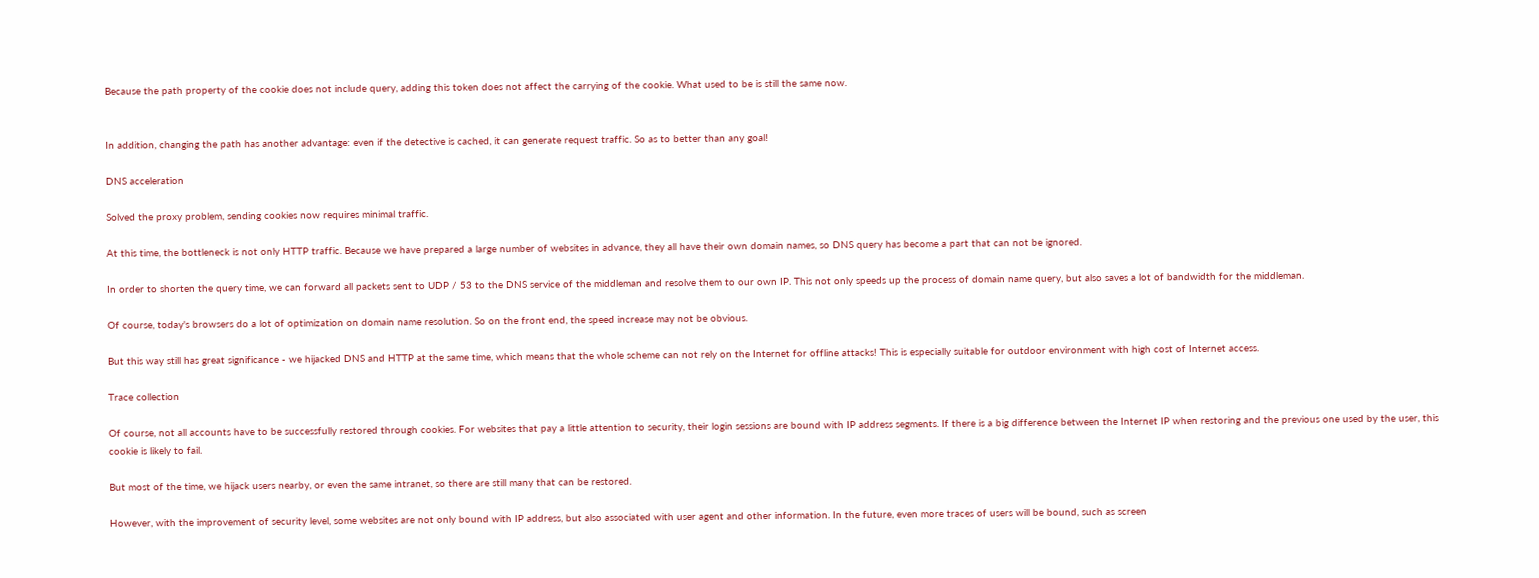Because the path property of the cookie does not include query, adding this token does not affect the carrying of the cookie. What used to be is still the same now.


In addition, changing the path has another advantage: even if the detective is cached, it can generate request traffic. So as to better than any goal!

DNS acceleration

Solved the proxy problem, sending cookies now requires minimal traffic.

At this time, the bottleneck is not only HTTP traffic. Because we have prepared a large number of websites in advance, they all have their own domain names, so DNS query has become a part that can not be ignored.

In order to shorten the query time, we can forward all packets sent to UDP / 53 to the DNS service of the middleman and resolve them to our own IP. This not only speeds up the process of domain name query, but also saves a lot of bandwidth for the middleman.

Of course, today's browsers do a lot of optimization on domain name resolution. So on the front end, the speed increase may not be obvious.

But this way still has great significance - we hijacked DNS and HTTP at the same time, which means that the whole scheme can not rely on the Internet for offline attacks! This is especially suitable for outdoor environment with high cost of Internet access.

Trace collection

Of course, not all accounts have to be successfully restored through cookies. For websites that pay a little attention to security, their login sessions are bound with IP address segments. If there is a big difference between the Internet IP when restoring and the previous one used by the user, this cookie is likely to fail.

But most of the time, we hijack users nearby, or even the same intranet, so there are still many that can be restored.

However, with the improvement of security level, some websites are not only bound with IP address, but also associated with user agent and other information. In the future, even more traces of users will be bound, such as screen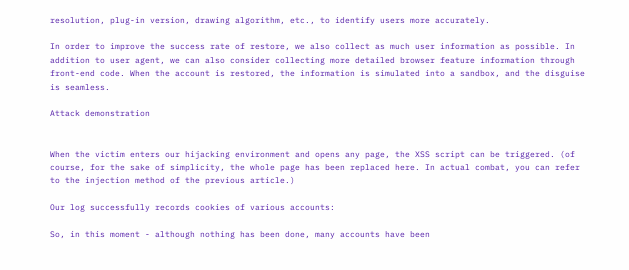resolution, plug-in version, drawing algorithm, etc., to identify users more accurately.

In order to improve the success rate of restore, we also collect as much user information as possible. In addition to user agent, we can also consider collecting more detailed browser feature information through front-end code. When the account is restored, the information is simulated into a sandbox, and the disguise is seamless.

Attack demonstration


When the victim enters our hijacking environment and opens any page, the XSS script can be triggered. (of course, for the sake of simplicity, the whole page has been replaced here. In actual combat, you can refer to the injection method of the previous article.)

Our log successfully records cookies of various accounts:

So, in this moment - although nothing has been done, many accounts have been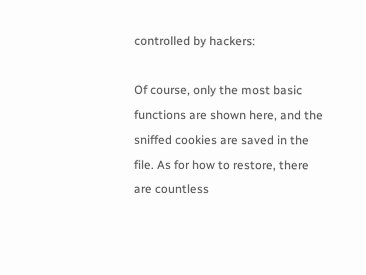controlled by hackers:

Of course, only the most basic functions are shown here, and the sniffed cookies are saved in the file. As for how to restore, there are countless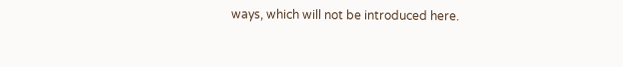ways, which will not be introduced here.